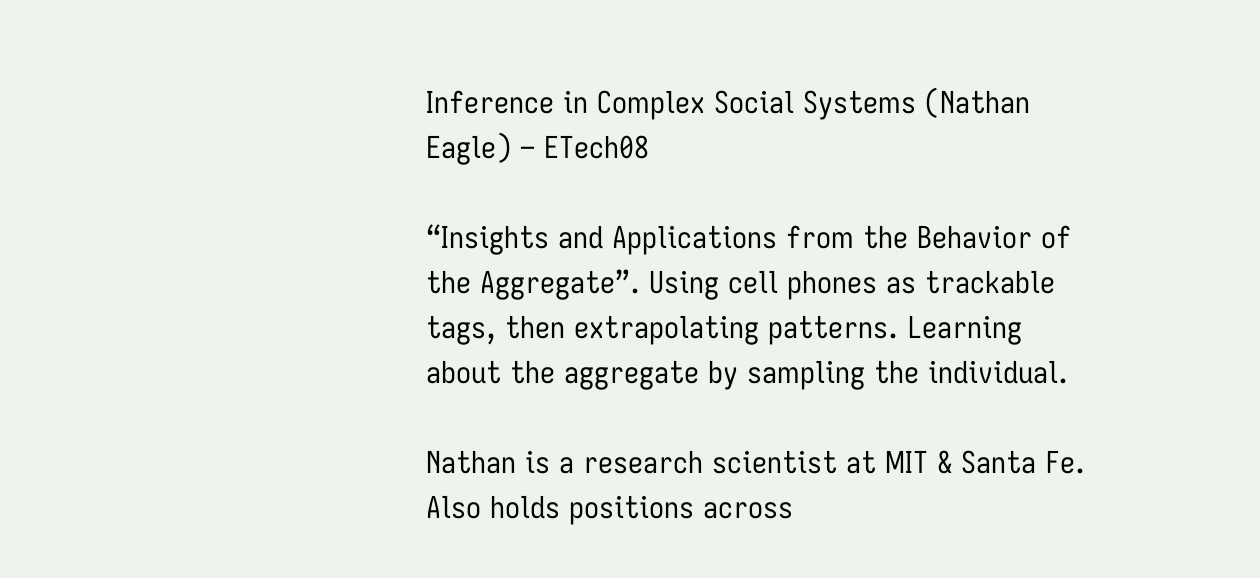Inference in Complex Social Systems (Nathan Eagle) – ETech08

“Insights and Applications from the Behavior of the Aggregate”. Using cell phones as trackable tags, then extrapolating patterns. Learning about the aggregate by sampling the individual.

Nathan is a research scientist at MIT & Santa Fe. Also holds positions across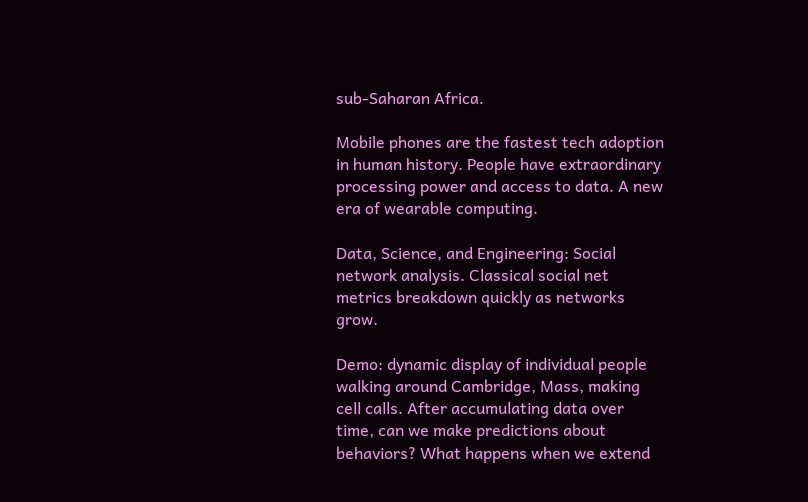sub-Saharan Africa.

Mobile phones are the fastest tech adoption in human history. People have extraordinary processing power and access to data. A new era of wearable computing.

Data, Science, and Engineering: Social network analysis. Classical social net metrics breakdown quickly as networks grow.

Demo: dynamic display of individual people walking around Cambridge, Mass, making cell calls. After accumulating data over time, can we make predictions about behaviors? What happens when we extend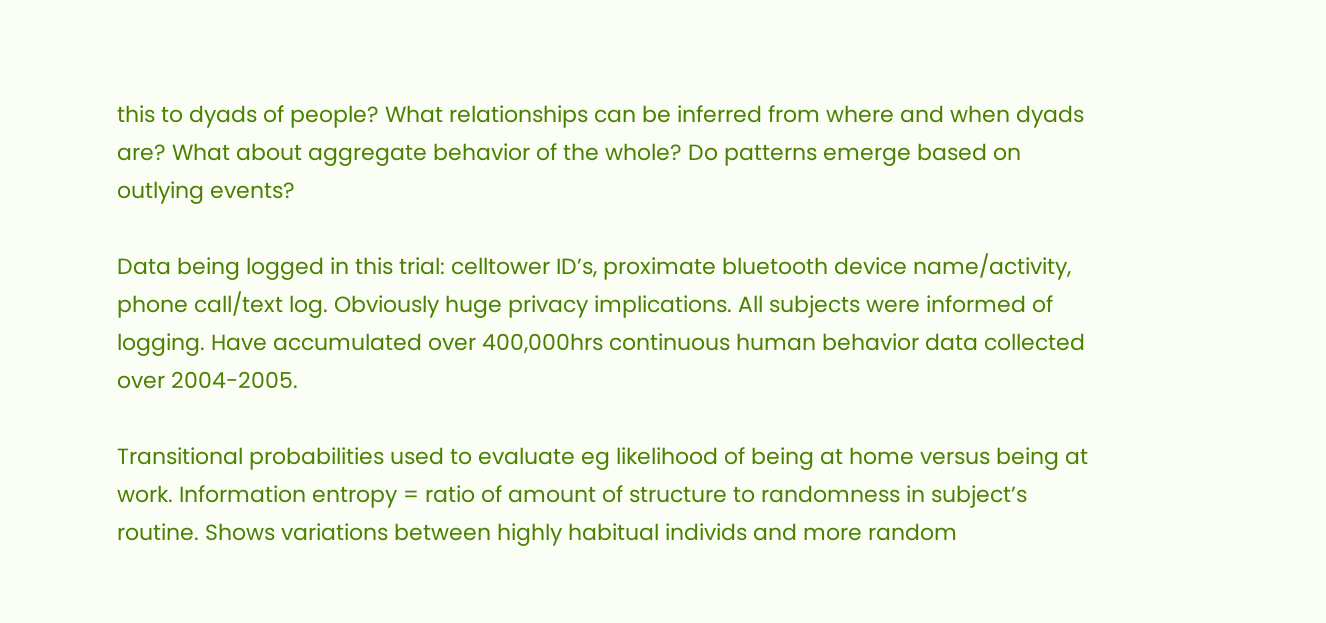this to dyads of people? What relationships can be inferred from where and when dyads are? What about aggregate behavior of the whole? Do patterns emerge based on outlying events?

Data being logged in this trial: celltower ID’s, proximate bluetooth device name/activity, phone call/text log. Obviously huge privacy implications. All subjects were informed of logging. Have accumulated over 400,000hrs continuous human behavior data collected over 2004-2005.

Transitional probabilities used to evaluate eg likelihood of being at home versus being at work. Information entropy = ratio of amount of structure to randomness in subject’s routine. Shows variations between highly habitual individs and more random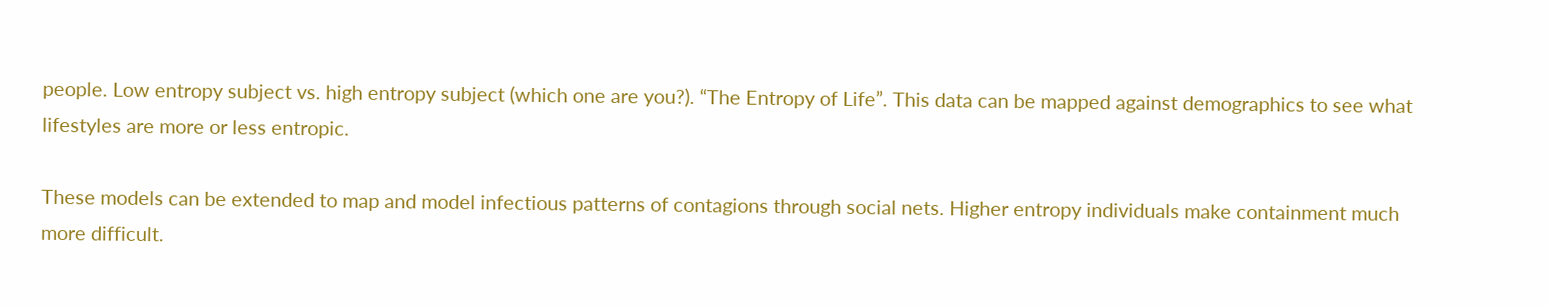people. Low entropy subject vs. high entropy subject (which one are you?). “The Entropy of Life”. This data can be mapped against demographics to see what lifestyles are more or less entropic.

These models can be extended to map and model infectious patterns of contagions through social nets. Higher entropy individuals make containment much more difficult.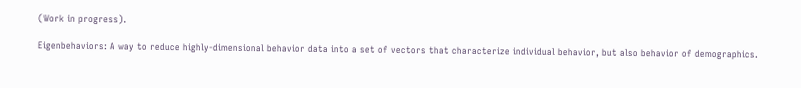(Work in progress).

Eigenbehaviors: A way to reduce highly-dimensional behavior data into a set of vectors that characterize individual behavior, but also behavior of demographics.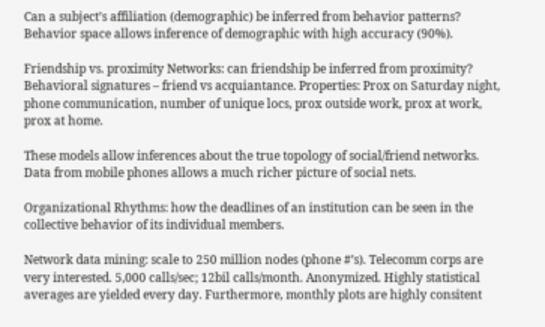Can a subject’s affiliation (demographic) be inferred from behavior patterns? Behavior space allows inference of demographic with high accuracy (90%).

Friendship vs. proximity Networks: can friendship be inferred from proximity? Behavioral signatures – friend vs acquiantance. Properties: Prox on Saturday night, phone communication, number of unique locs, prox outside work, prox at work, prox at home.

These models allow inferences about the true topology of social/friend networks. Data from mobile phones allows a much richer picture of social nets.

Organizational Rhythms: how the deadlines of an institution can be seen in the collective behavior of its individual members.

Network data mining: scale to 250 million nodes (phone #’s). Telecomm corps are very interested. 5,000 calls/sec; 12bil calls/month. Anonymized. Highly statistical averages are yielded every day. Furthermore, monthly plots are highly consitent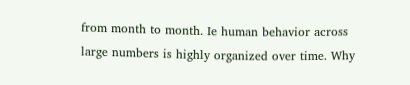from month to month. Ie human behavior across large numbers is highly organized over time. Why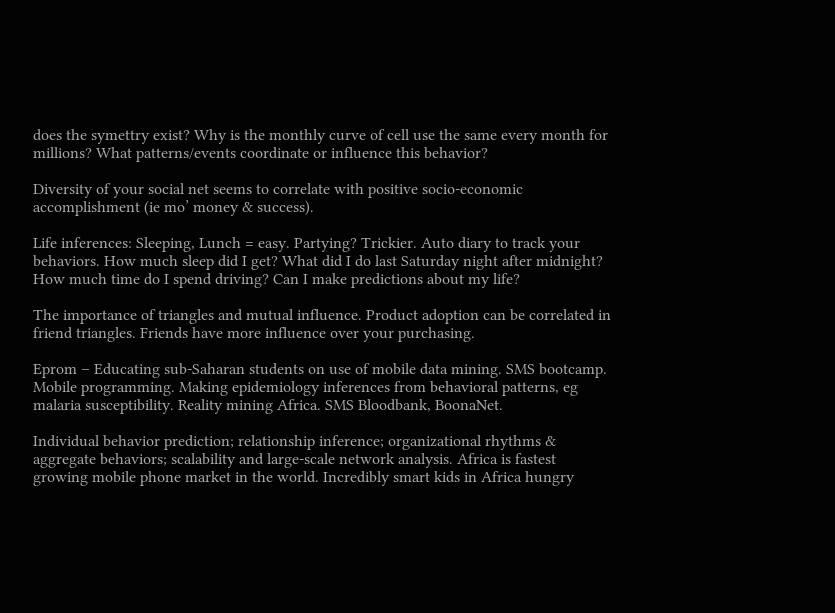does the symettry exist? Why is the monthly curve of cell use the same every month for millions? What patterns/events coordinate or influence this behavior?

Diversity of your social net seems to correlate with positive socio-economic accomplishment (ie mo’ money & success).

Life inferences: Sleeping, Lunch = easy. Partying? Trickier. Auto diary to track your behaviors. How much sleep did I get? What did I do last Saturday night after midnight? How much time do I spend driving? Can I make predictions about my life?

The importance of triangles and mutual influence. Product adoption can be correlated in friend triangles. Friends have more influence over your purchasing.

Eprom – Educating sub-Saharan students on use of mobile data mining. SMS bootcamp. Mobile programming. Making epidemiology inferences from behavioral patterns, eg malaria susceptibility. Reality mining Africa. SMS Bloodbank, BoonaNet.

Individual behavior prediction; relationship inference; organizational rhythms & aggregate behaviors; scalability and large-scale network analysis. Africa is fastest growing mobile phone market in the world. Incredibly smart kids in Africa hungry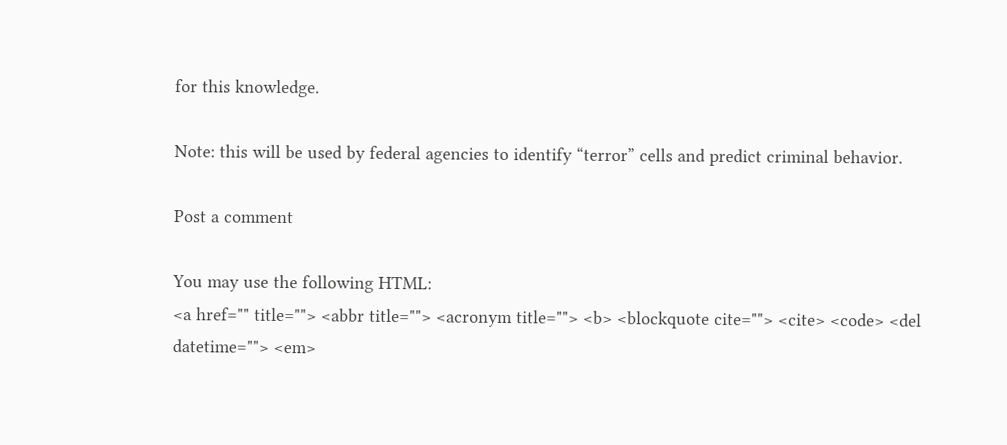for this knowledge.

Note: this will be used by federal agencies to identify “terror” cells and predict criminal behavior.

Post a comment

You may use the following HTML:
<a href="" title=""> <abbr title=""> <acronym title=""> <b> <blockquote cite=""> <cite> <code> <del datetime=""> <em>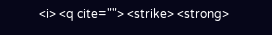<i> <q cite=""> <strike> <strong>